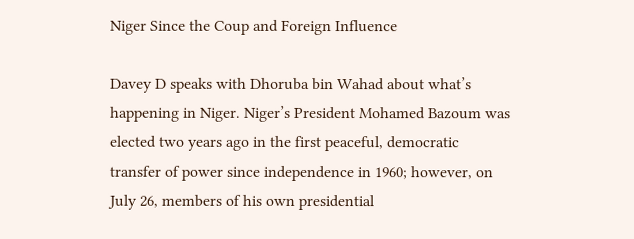Niger Since the Coup and Foreign Influence

Davey D speaks with Dhoruba bin Wahad about what’s happening in Niger. Niger’s President Mohamed Bazoum was elected two years ago in the first peaceful, democratic transfer of power since independence in 1960; however, on July 26, members of his own presidential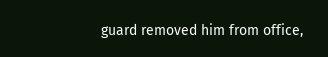guard removed him from office,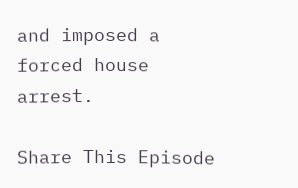and imposed a forced house arrest.

Share This Episode